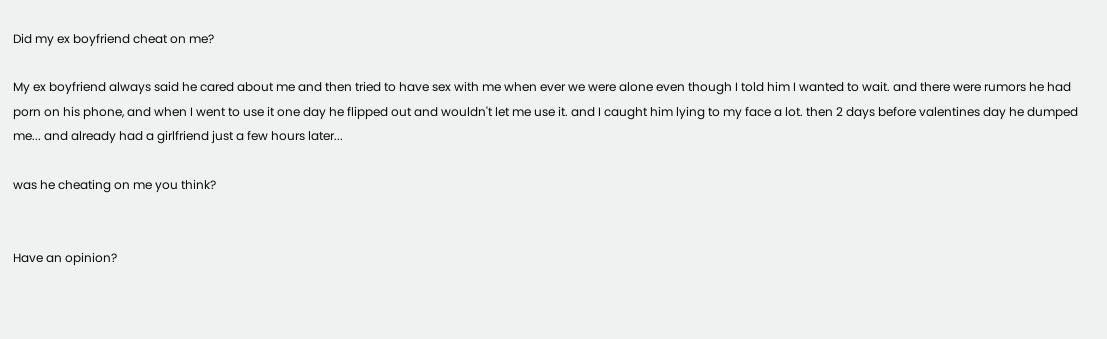Did my ex boyfriend cheat on me?

My ex boyfriend always said he cared about me and then tried to have sex with me when ever we were alone even though I told him I wanted to wait. and there were rumors he had porn on his phone, and when I went to use it one day he flipped out and wouldn't let me use it. and I caught him lying to my face a lot. then 2 days before valentines day he dumped me... and already had a girlfriend just a few hours later...

was he cheating on me you think?


Have an opinion?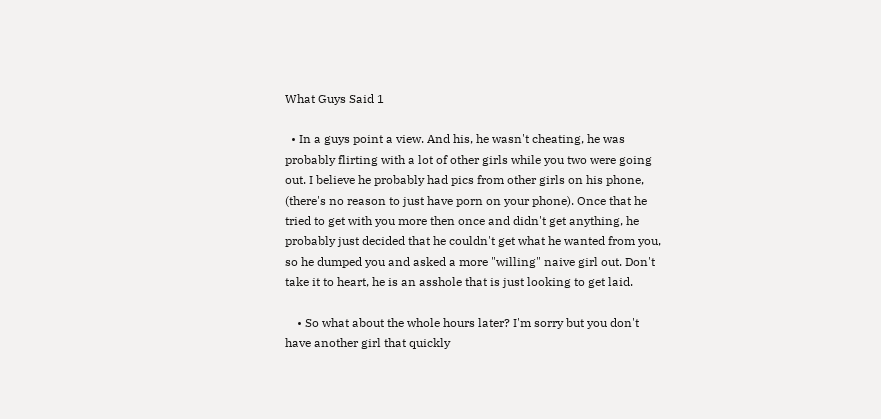What Guys Said 1

  • In a guys point a view. And his, he wasn't cheating, he was probably flirting with a lot of other girls while you two were going out. I believe he probably had pics from other girls on his phone, (there's no reason to just have porn on your phone). Once that he tried to get with you more then once and didn't get anything, he probably just decided that he couldn't get what he wanted from you, so he dumped you and asked a more "willing" naive girl out. Don't take it to heart, he is an asshole that is just looking to get laid.

    • So what about the whole hours later? I'm sorry but you don't have another girl that quickly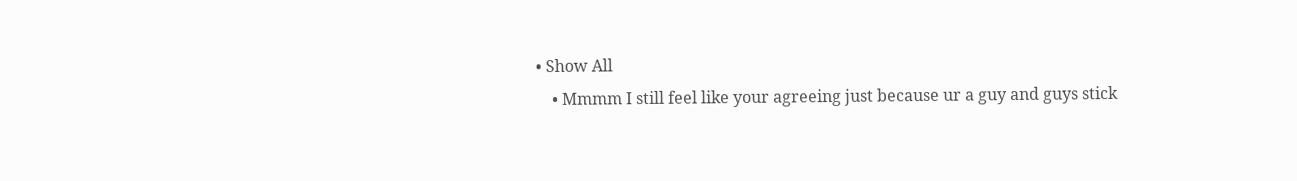• Show All
    • Mmmm I still feel like your agreeing just because ur a guy and guys stick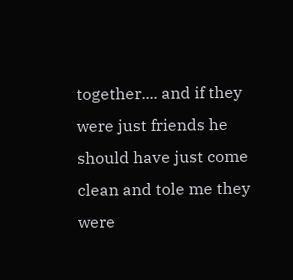together.... and if they were just friends he should have just come clean and tole me they were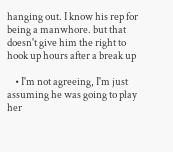hanging out. I know his rep for being a manwhore. but that doesn't give him the right to hook up hours after a break up

    • I'm not agreeing, I'm just assuming he was going to play her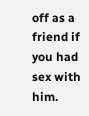off as a friend if you had sex with him.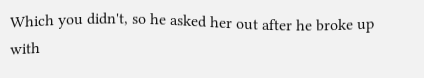Which you didn't, so he asked her out after he broke up with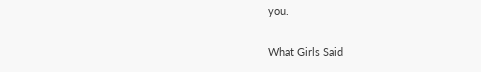you.

What Girls Said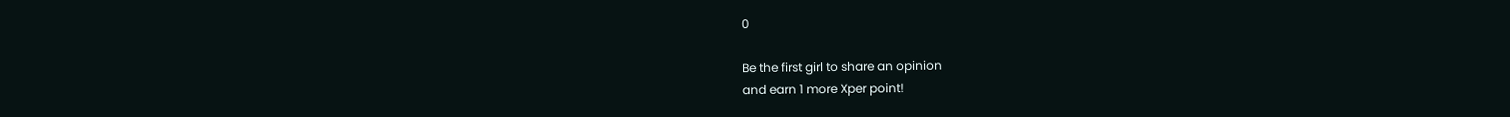0

Be the first girl to share an opinion
and earn 1 more Xper point!